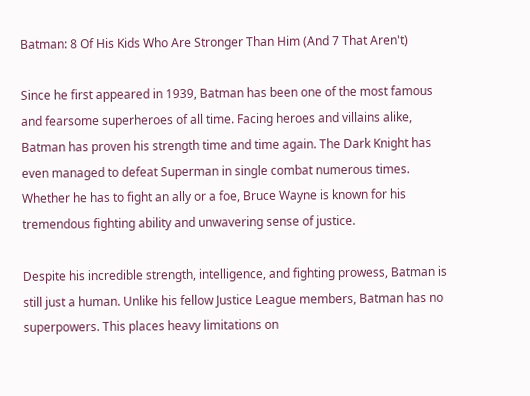Batman: 8 Of His Kids Who Are Stronger Than Him (And 7 That Aren't)

Since he first appeared in 1939, Batman has been one of the most famous and fearsome superheroes of all time. Facing heroes and villains alike, Batman has proven his strength time and time again. The Dark Knight has even managed to defeat Superman in single combat numerous times. Whether he has to fight an ally or a foe, Bruce Wayne is known for his tremendous fighting ability and unwavering sense of justice.

Despite his incredible strength, intelligence, and fighting prowess, Batman is still just a human. Unlike his fellow Justice League members, Batman has no superpowers. This places heavy limitations on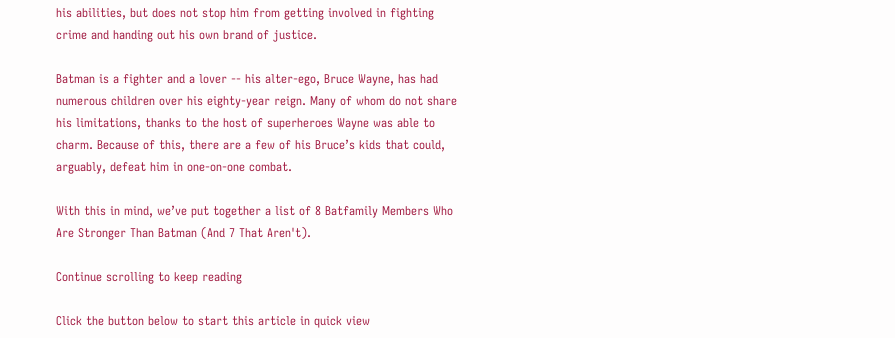his abilities, but does not stop him from getting involved in fighting crime and handing out his own brand of justice.

Batman is a fighter and a lover -- his alter-ego, Bruce Wayne, has had numerous children over his eighty-year reign. Many of whom do not share his limitations, thanks to the host of superheroes Wayne was able to charm. Because of this, there are a few of his Bruce’s kids that could, arguably, defeat him in one-on-one combat.

With this in mind, we’ve put together a list of 8 Batfamily Members Who Are Stronger Than Batman (And 7 That Aren't).

Continue scrolling to keep reading

Click the button below to start this article in quick view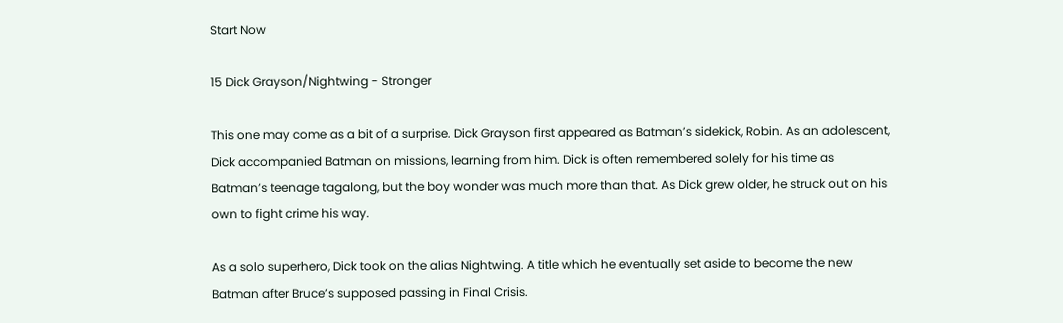Start Now

15 Dick Grayson/Nightwing - Stronger

This one may come as a bit of a surprise. Dick Grayson first appeared as Batman’s sidekick, Robin. As an adolescent, Dick accompanied Batman on missions, learning from him. Dick is often remembered solely for his time as Batman’s teenage tagalong, but the boy wonder was much more than that. As Dick grew older, he struck out on his own to fight crime his way.

As a solo superhero, Dick took on the alias Nightwing. A title which he eventually set aside to become the new Batman after Bruce’s supposed passing in Final Crisis.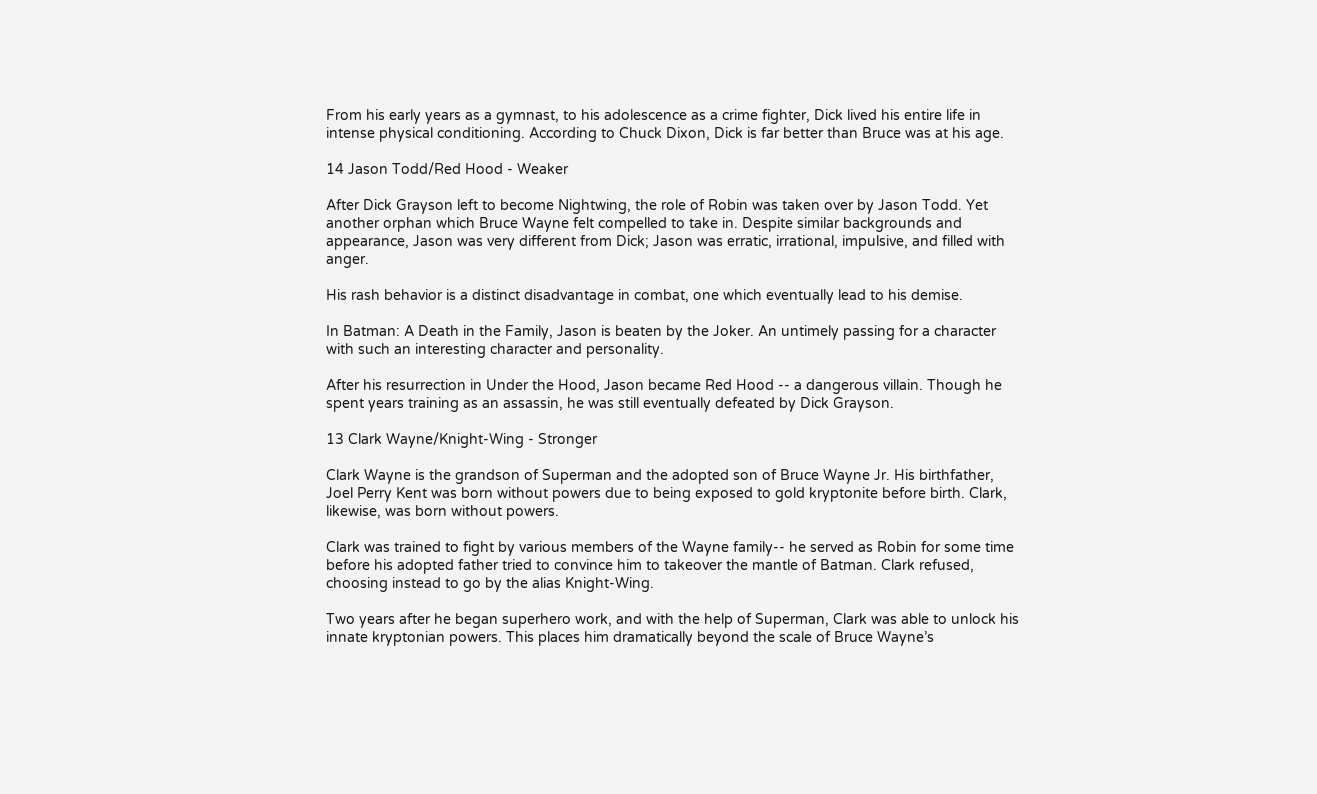From his early years as a gymnast, to his adolescence as a crime fighter, Dick lived his entire life in intense physical conditioning. According to Chuck Dixon, Dick is far better than Bruce was at his age.

14 Jason Todd/Red Hood - Weaker

After Dick Grayson left to become Nightwing, the role of Robin was taken over by Jason Todd. Yet another orphan which Bruce Wayne felt compelled to take in. Despite similar backgrounds and appearance, Jason was very different from Dick; Jason was erratic, irrational, impulsive, and filled with anger.

His rash behavior is a distinct disadvantage in combat, one which eventually lead to his demise.

In Batman: A Death in the Family, Jason is beaten by the Joker. An untimely passing for a character with such an interesting character and personality.

After his resurrection in Under the Hood, Jason became Red Hood -- a dangerous villain. Though he spent years training as an assassin, he was still eventually defeated by Dick Grayson.

13 Clark Wayne/Knight-Wing - Stronger

Clark Wayne is the grandson of Superman and the adopted son of Bruce Wayne Jr. His birthfather, Joel Perry Kent was born without powers due to being exposed to gold kryptonite before birth. Clark, likewise, was born without powers.

Clark was trained to fight by various members of the Wayne family-- he served as Robin for some time before his adopted father tried to convince him to takeover the mantle of Batman. Clark refused, choosing instead to go by the alias Knight-Wing.

Two years after he began superhero work, and with the help of Superman, Clark was able to unlock his innate kryptonian powers. This places him dramatically beyond the scale of Bruce Wayne’s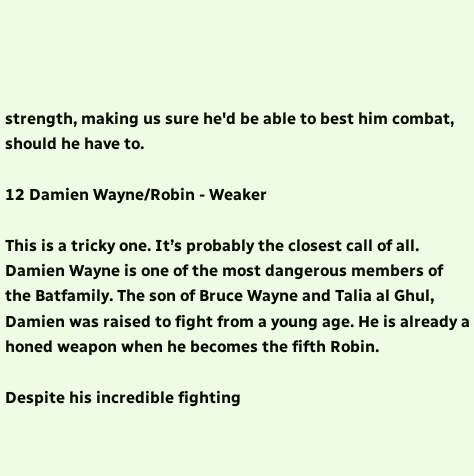strength, making us sure he'd be able to best him combat, should he have to.

12 Damien Wayne/Robin - Weaker

This is a tricky one. It’s probably the closest call of all. Damien Wayne is one of the most dangerous members of the Batfamily. The son of Bruce Wayne and Talia al Ghul, Damien was raised to fight from a young age. He is already a honed weapon when he becomes the fifth Robin.

Despite his incredible fighting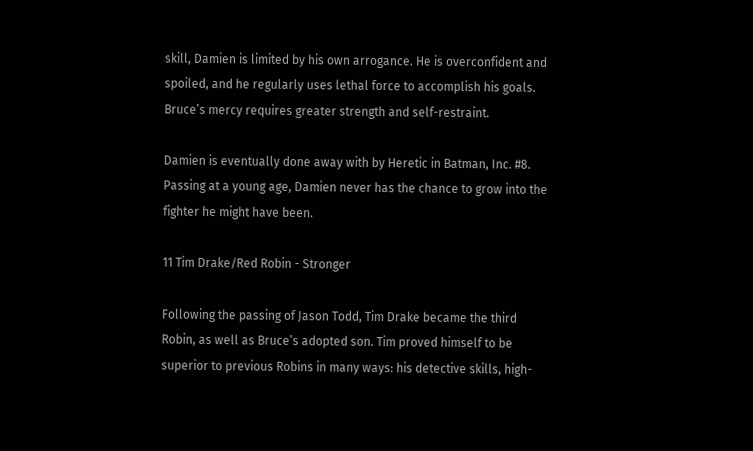skill, Damien is limited by his own arrogance. He is overconfident and spoiled, and he regularly uses lethal force to accomplish his goals. Bruce’s mercy requires greater strength and self-restraint.

Damien is eventually done away with by Heretic in Batman, Inc. #8. Passing at a young age, Damien never has the chance to grow into the fighter he might have been.

11 Tim Drake/Red Robin - Stronger

Following the passing of Jason Todd, Tim Drake became the third Robin, as well as Bruce’s adopted son. Tim proved himself to be superior to previous Robins in many ways: his detective skills, high-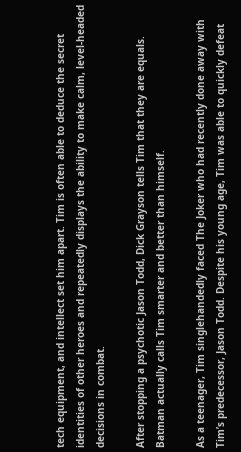tech equipment, and intellect set him apart. Tim is often able to deduce the secret identities of other heroes and repeatedly displays the ability to make calm, level-headed decisions in combat.

After stopping a psychotic Jason Todd, Dick Grayson tells Tim that they are equals. Batman actually calls Tim smarter and better than himself.

As a teenager, Tim singlehandedly faced The Joker who had recently done away with Tim’s predecessor, Jason Todd. Despite his young age, Tim was able to quickly defeat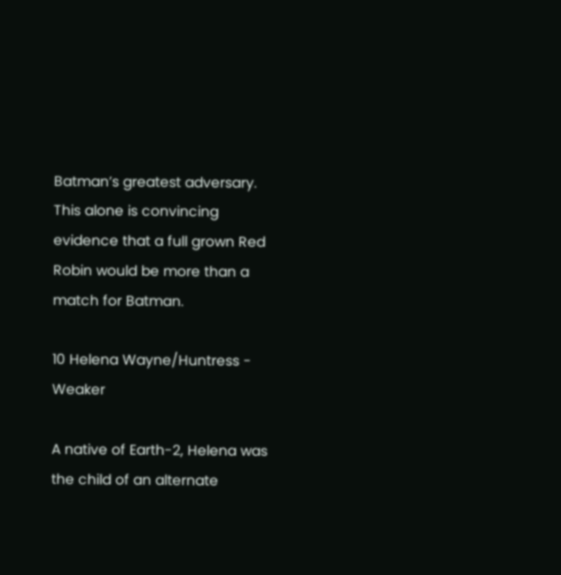Batman’s greatest adversary. This alone is convincing evidence that a full grown Red Robin would be more than a match for Batman.

10 Helena Wayne/Huntress - Weaker

A native of Earth-2, Helena was the child of an alternate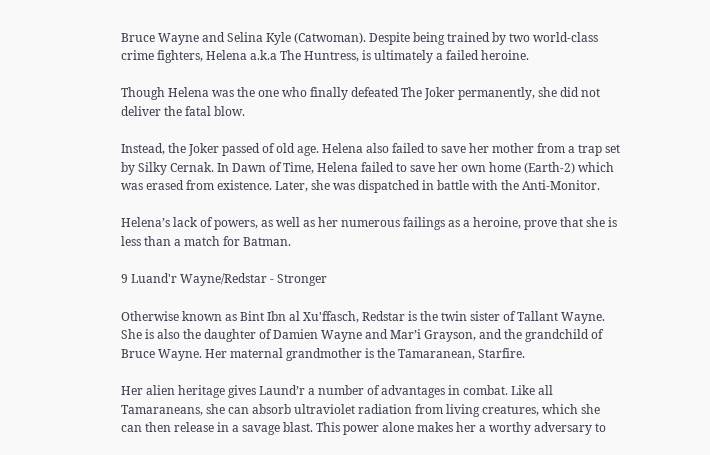Bruce Wayne and Selina Kyle (Catwoman). Despite being trained by two world-class crime fighters, Helena a.k.a The Huntress, is ultimately a failed heroine.

Though Helena was the one who finally defeated The Joker permanently, she did not deliver the fatal blow.

Instead, the Joker passed of old age. Helena also failed to save her mother from a trap set by Silky Cernak. In Dawn of Time, Helena failed to save her own home (Earth-2) which was erased from existence. Later, she was dispatched in battle with the Anti-Monitor.

Helena’s lack of powers, as well as her numerous failings as a heroine, prove that she is less than a match for Batman.

9 Luand'r Wayne/Redstar - Stronger

Otherwise known as Bint Ibn al Xu'ffasch, Redstar is the twin sister of Tallant Wayne. She is also the daughter of Damien Wayne and Mar’i Grayson, and the grandchild of Bruce Wayne. Her maternal grandmother is the Tamaranean, Starfire.

Her alien heritage gives Laund’r a number of advantages in combat. Like all Tamaraneans, she can absorb ultraviolet radiation from living creatures, which she can then release in a savage blast. This power alone makes her a worthy adversary to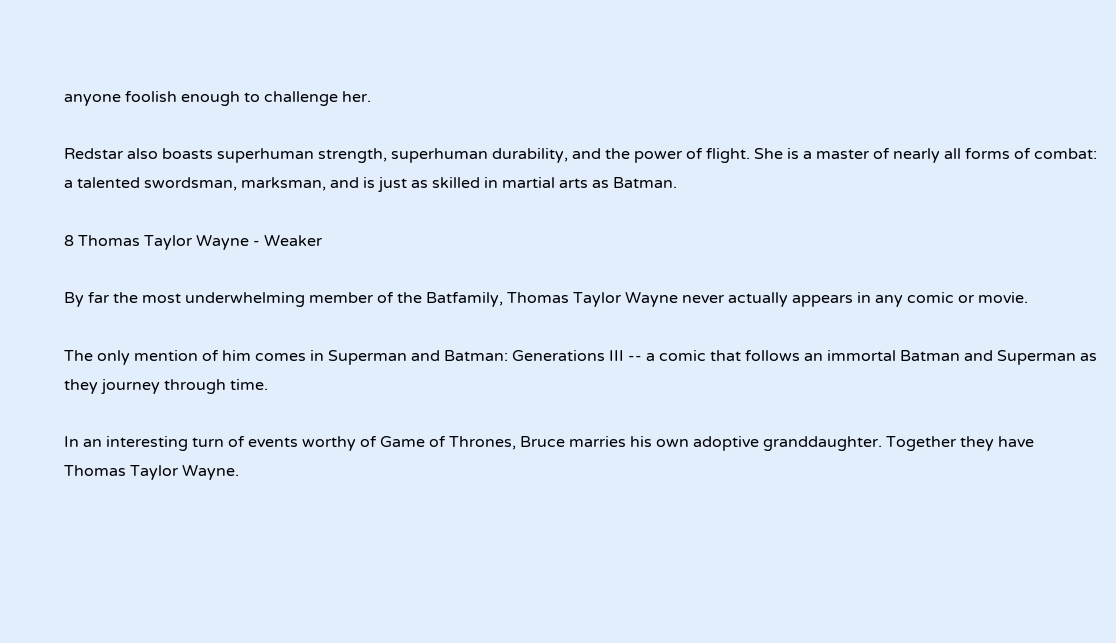anyone foolish enough to challenge her.

Redstar also boasts superhuman strength, superhuman durability, and the power of flight. She is a master of nearly all forms of combat: a talented swordsman, marksman, and is just as skilled in martial arts as Batman.

8 Thomas Taylor Wayne - Weaker

By far the most underwhelming member of the Batfamily, Thomas Taylor Wayne never actually appears in any comic or movie.

The only mention of him comes in Superman and Batman: Generations III -- a comic that follows an immortal Batman and Superman as they journey through time.

In an interesting turn of events worthy of Game of Thrones, Bruce marries his own adoptive granddaughter. Together they have Thomas Taylor Wayne.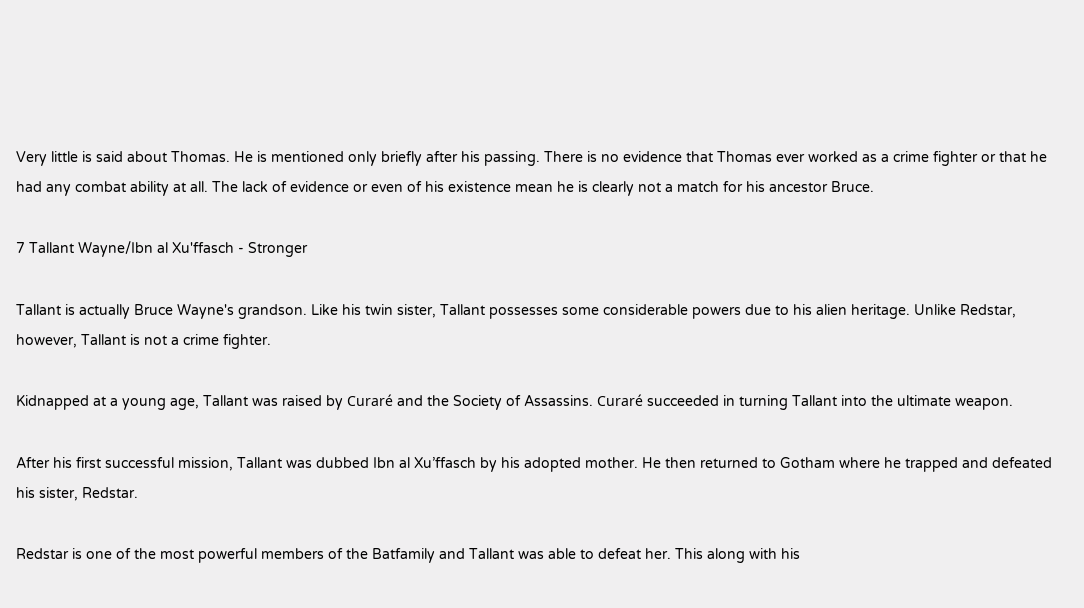Very little is said about Thomas. He is mentioned only briefly after his passing. There is no evidence that Thomas ever worked as a crime fighter or that he had any combat ability at all. The lack of evidence or even of his existence mean he is clearly not a match for his ancestor Bruce.

7 Tallant Wayne/Ibn al Xu'ffasch - Stronger

Tallant is actually Bruce Wayne's grandson. Like his twin sister, Tallant possesses some considerable powers due to his alien heritage. Unlike Redstar, however, Tallant is not a crime fighter.

Kidnapped at a young age, Tallant was raised by Curaré and the Society of Assassins. Curaré succeeded in turning Tallant into the ultimate weapon.

After his first successful mission, Tallant was dubbed Ibn al Xu’ffasch by his adopted mother. He then returned to Gotham where he trapped and defeated his sister, Redstar.

Redstar is one of the most powerful members of the Batfamily and Tallant was able to defeat her. This along with his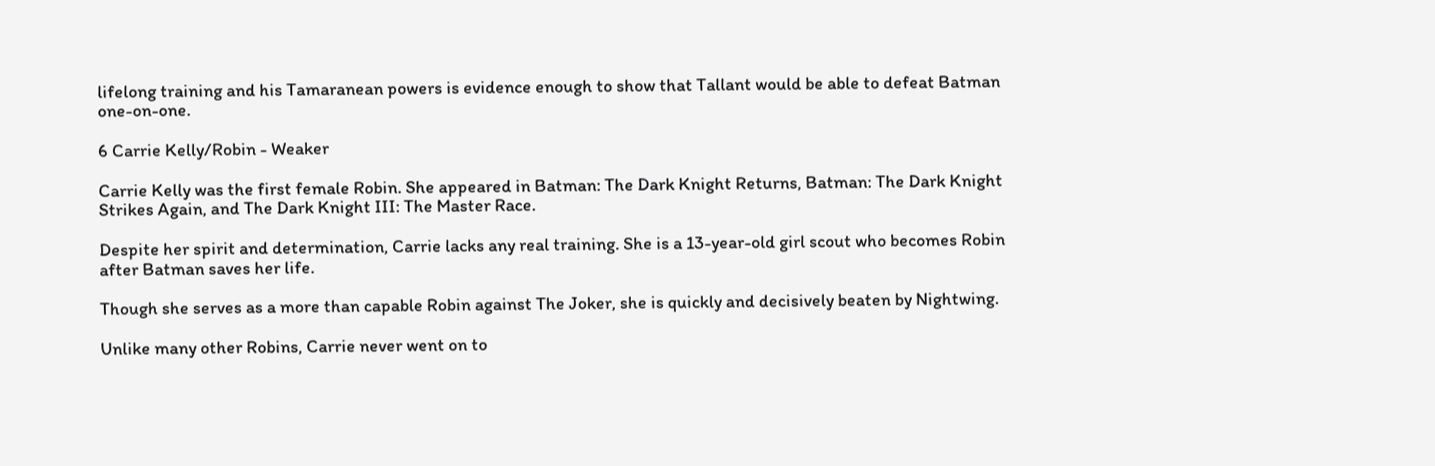lifelong training and his Tamaranean powers is evidence enough to show that Tallant would be able to defeat Batman one-on-one.

6 Carrie Kelly/Robin - Weaker

Carrie Kelly was the first female Robin. She appeared in Batman: The Dark Knight Returns, Batman: The Dark Knight Strikes Again, and The Dark Knight III: The Master Race.

Despite her spirit and determination, Carrie lacks any real training. She is a 13-year-old girl scout who becomes Robin after Batman saves her life.

Though she serves as a more than capable Robin against The Joker, she is quickly and decisively beaten by Nightwing.

Unlike many other Robins, Carrie never went on to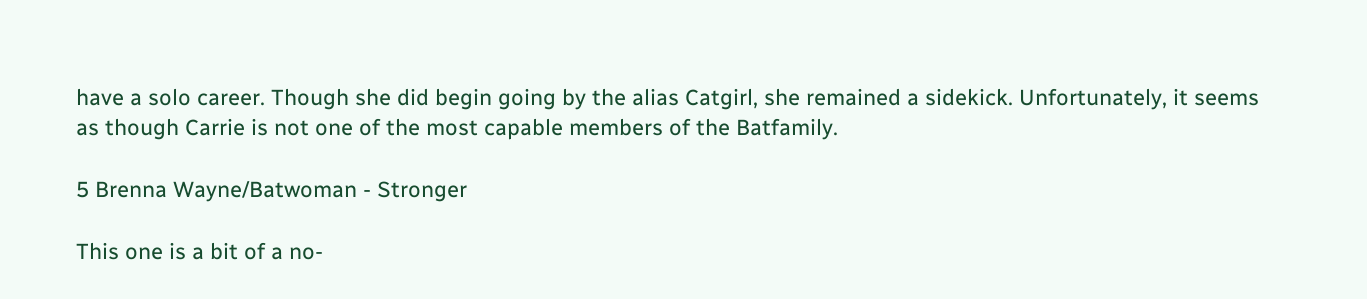have a solo career. Though she did begin going by the alias Catgirl, she remained a sidekick. Unfortunately, it seems as though Carrie is not one of the most capable members of the Batfamily.

5 Brenna Wayne/Batwoman - Stronger

This one is a bit of a no-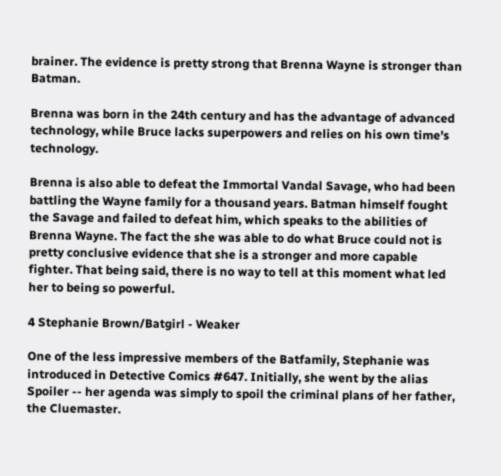brainer. The evidence is pretty strong that Brenna Wayne is stronger than Batman.

Brenna was born in the 24th century and has the advantage of advanced technology, while Bruce lacks superpowers and relies on his own time's technology.

Brenna is also able to defeat the Immortal Vandal Savage, who had been battling the Wayne family for a thousand years. Batman himself fought the Savage and failed to defeat him, which speaks to the abilities of Brenna Wayne. The fact the she was able to do what Bruce could not is pretty conclusive evidence that she is a stronger and more capable fighter. That being said, there is no way to tell at this moment what led her to being so powerful.

4 Stephanie Brown/Batgirl - Weaker

One of the less impressive members of the Batfamily, Stephanie was introduced in Detective Comics #647. Initially, she went by the alias Spoiler -- her agenda was simply to spoil the criminal plans of her father, the Cluemaster.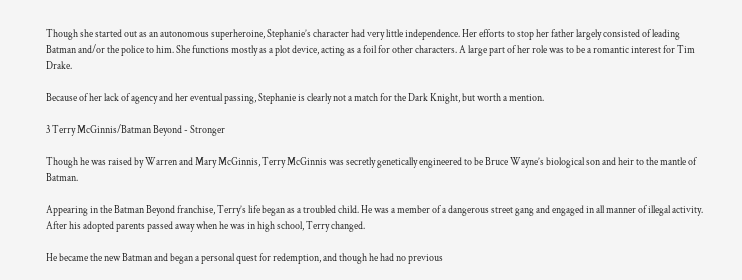Though she started out as an autonomous superheroine, Stephanie’s character had very little independence. Her efforts to stop her father largely consisted of leading Batman and/or the police to him. She functions mostly as a plot device, acting as a foil for other characters. A large part of her role was to be a romantic interest for Tim Drake.

Because of her lack of agency and her eventual passing, Stephanie is clearly not a match for the Dark Knight, but worth a mention.

3 Terry McGinnis/Batman Beyond - Stronger

Though he was raised by Warren and Mary McGinnis, Terry McGinnis was secretly genetically engineered to be Bruce Wayne’s biological son and heir to the mantle of Batman.

Appearing in the Batman Beyond franchise, Terry’s life began as a troubled child. He was a member of a dangerous street gang and engaged in all manner of illegal activity. After his adopted parents passed away when he was in high school, Terry changed.

He became the new Batman and began a personal quest for redemption, and though he had no previous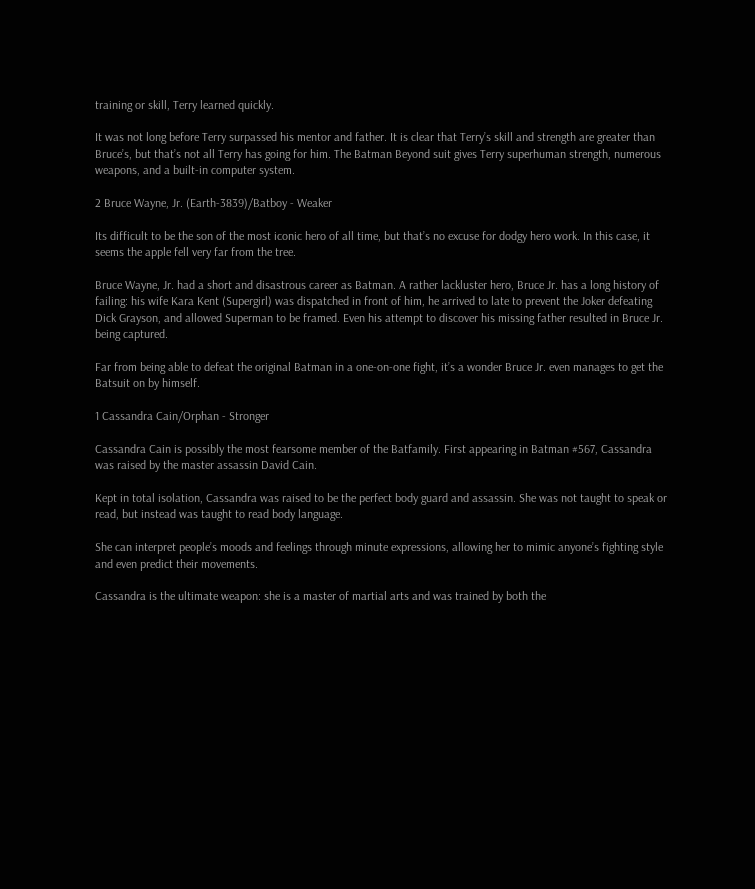training or skill, Terry learned quickly.

It was not long before Terry surpassed his mentor and father. It is clear that Terry’s skill and strength are greater than Bruce’s, but that’s not all Terry has going for him. The Batman Beyond suit gives Terry superhuman strength, numerous weapons, and a built-in computer system.

2 Bruce Wayne, Jr. (Earth-3839)/Batboy - Weaker

Its difficult to be the son of the most iconic hero of all time, but that’s no excuse for dodgy hero work. In this case, it seems the apple fell very far from the tree.

Bruce Wayne, Jr. had a short and disastrous career as Batman. A rather lackluster hero, Bruce Jr. has a long history of failing: his wife Kara Kent (Supergirl) was dispatched in front of him, he arrived to late to prevent the Joker defeating Dick Grayson, and allowed Superman to be framed. Even his attempt to discover his missing father resulted in Bruce Jr. being captured.

Far from being able to defeat the original Batman in a one-on-one fight, it’s a wonder Bruce Jr. even manages to get the Batsuit on by himself.

1 Cassandra Cain/Orphan - Stronger

Cassandra Cain is possibly the most fearsome member of the Batfamily. First appearing in Batman #567, Cassandra was raised by the master assassin David Cain.

Kept in total isolation, Cassandra was raised to be the perfect body guard and assassin. She was not taught to speak or read, but instead was taught to read body language.

She can interpret people’s moods and feelings through minute expressions, allowing her to mimic anyone’s fighting style and even predict their movements.

Cassandra is the ultimate weapon: she is a master of martial arts and was trained by both the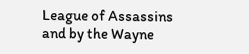League of Assassins and by the Wayne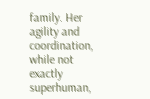family. Her agility and coordination, while not exactly superhuman,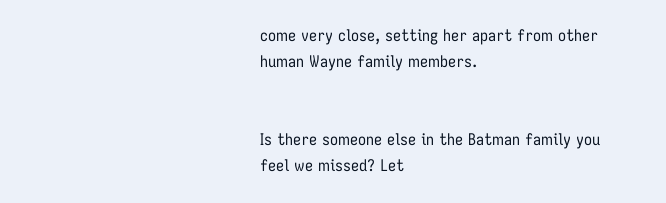come very close, setting her apart from other human Wayne family members.


Is there someone else in the Batman family you feel we missed? Let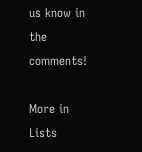us know in the comments!

More in Lists